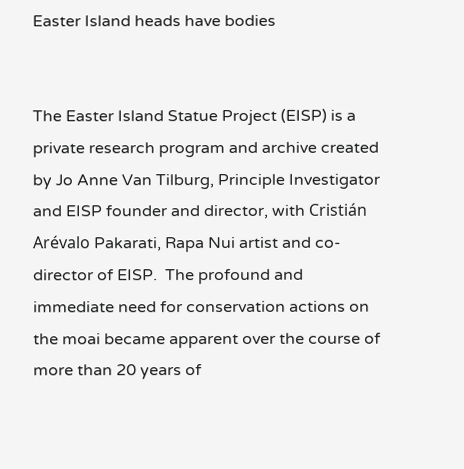Easter Island heads have bodies


The Easter Island Statue Project (EISP) is a private research program and archive created by Jo Anne Van Tilburg, Principle Investigator and EISP founder and director, with Cristián Arévalo Pakarati, Rapa Nui artist and co-director of EISP.  The profound and immediate need for conservation actions on the moai became apparent over the course of more than 20 years of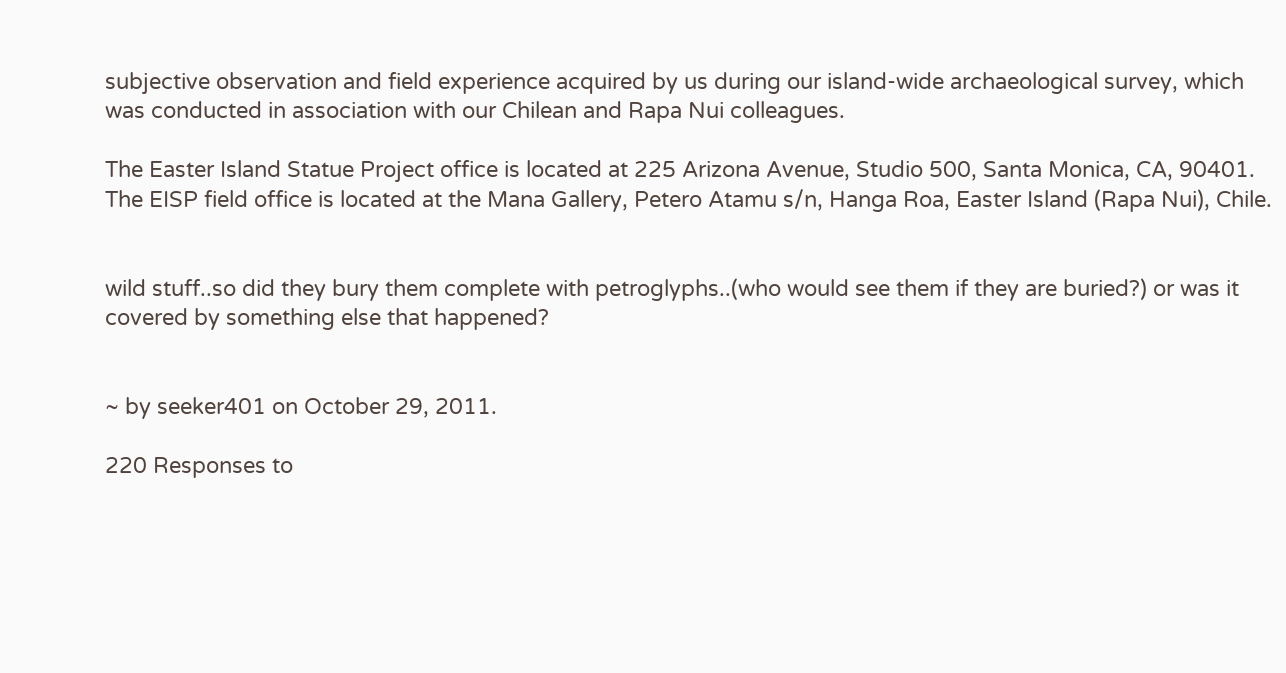subjective observation and field experience acquired by us during our island-wide archaeological survey, which was conducted in association with our Chilean and Rapa Nui colleagues.

The Easter Island Statue Project office is located at 225 Arizona Avenue, Studio 500, Santa Monica, CA, 90401. The EISP field office is located at the Mana Gallery, Petero Atamu s/n, Hanga Roa, Easter Island (Rapa Nui), Chile.


wild stuff..so did they bury them complete with petroglyphs..(who would see them if they are buried?) or was it covered by something else that happened?


~ by seeker401 on October 29, 2011.

220 Responses to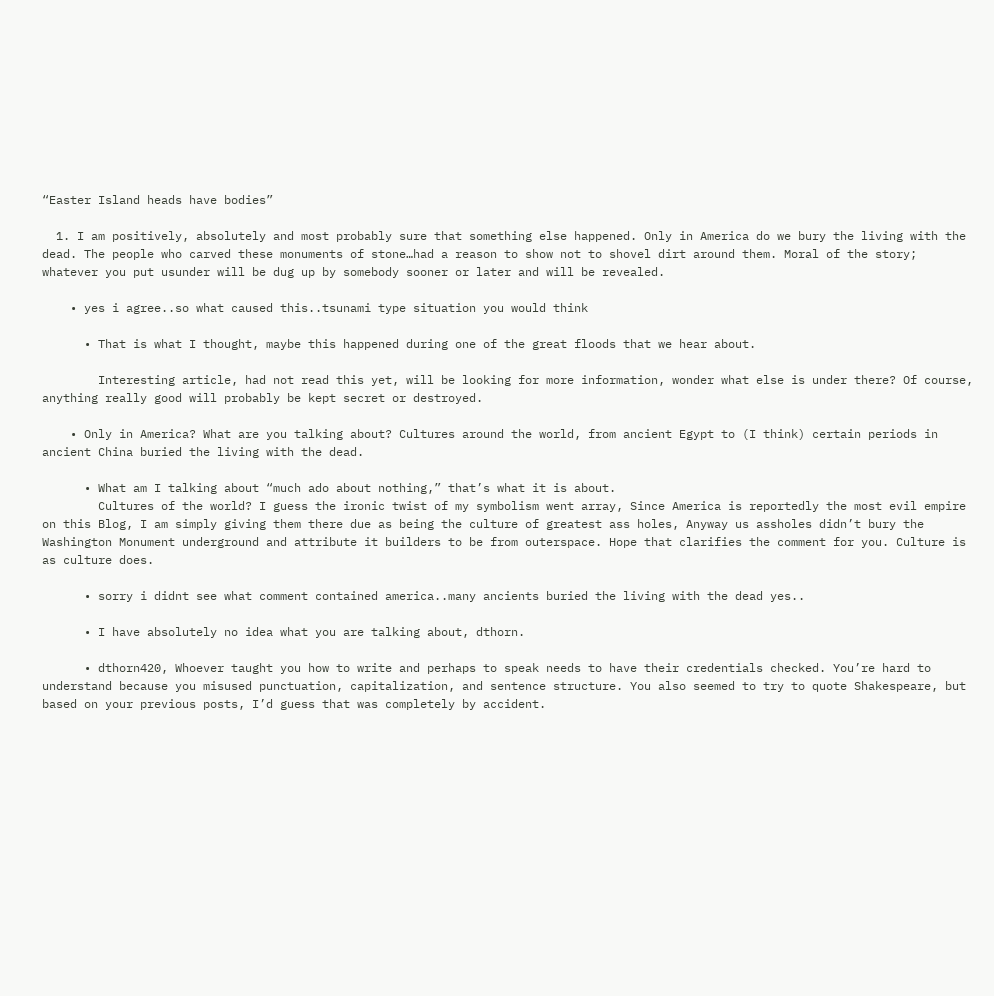“Easter Island heads have bodies”

  1. I am positively, absolutely and most probably sure that something else happened. Only in America do we bury the living with the dead. The people who carved these monuments of stone…had a reason to show not to shovel dirt around them. Moral of the story; whatever you put usunder will be dug up by somebody sooner or later and will be revealed.

    • yes i agree..so what caused this..tsunami type situation you would think

      • That is what I thought, maybe this happened during one of the great floods that we hear about.

        Interesting article, had not read this yet, will be looking for more information, wonder what else is under there? Of course, anything really good will probably be kept secret or destroyed.

    • Only in America? What are you talking about? Cultures around the world, from ancient Egypt to (I think) certain periods in ancient China buried the living with the dead.

      • What am I talking about “much ado about nothing,” that’s what it is about.
        Cultures of the world? I guess the ironic twist of my symbolism went array, Since America is reportedly the most evil empire on this Blog, I am simply giving them there due as being the culture of greatest ass holes, Anyway us assholes didn’t bury the Washington Monument underground and attribute it builders to be from outerspace. Hope that clarifies the comment for you. Culture is as culture does.

      • sorry i didnt see what comment contained america..many ancients buried the living with the dead yes..

      • I have absolutely no idea what you are talking about, dthorn.

      • dthorn420, Whoever taught you how to write and perhaps to speak needs to have their credentials checked. You’re hard to understand because you misused punctuation, capitalization, and sentence structure. You also seemed to try to quote Shakespeare, but based on your previous posts, I’d guess that was completely by accident.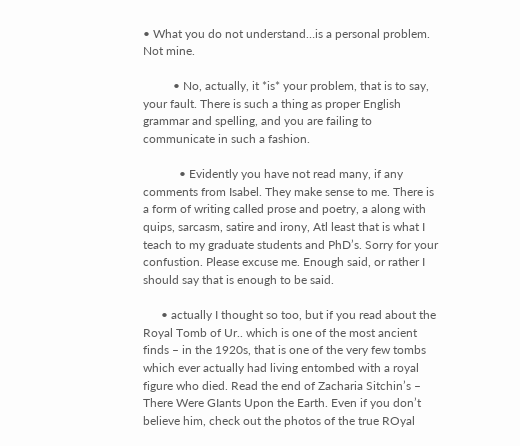• What you do not understand…is a personal problem. Not mine.

          • No, actually, it *is* your problem, that is to say, your fault. There is such a thing as proper English grammar and spelling, and you are failing to communicate in such a fashion.

            • Evidently you have not read many, if any comments from Isabel. They make sense to me. There is a form of writing called prose and poetry, a along with quips, sarcasm, satire and irony, Atl least that is what I teach to my graduate students and PhD’s. Sorry for your confustion. Please excuse me. Enough said, or rather I should say that is enough to be said.

      • actually I thought so too, but if you read about the Royal Tomb of Ur.. which is one of the most ancient finds – in the 1920s, that is one of the very few tombs which ever actually had living entombed with a royal figure who died. Read the end of Zacharia Sitchin’s – There Were GIants Upon the Earth. Even if you don’t believe him, check out the photos of the true ROyal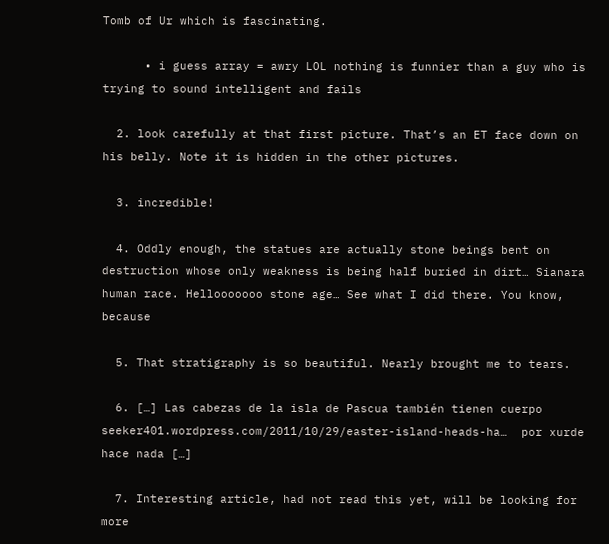Tomb of Ur which is fascinating.

      • i guess array = awry LOL nothing is funnier than a guy who is trying to sound intelligent and fails

  2. look carefully at that first picture. That’s an ET face down on his belly. Note it is hidden in the other pictures.

  3. incredible!

  4. Oddly enough, the statues are actually stone beings bent on destruction whose only weakness is being half buried in dirt… Sianara human race. Hellooooooo stone age… See what I did there. You know, because

  5. That stratigraphy is so beautiful. Nearly brought me to tears.

  6. […] Las cabezas de la isla de Pascua también tienen cuerpo   seeker401.wordpress.com/2011/10/29/easter-island-heads-ha…  por xurde hace nada […]

  7. Interesting article, had not read this yet, will be looking for more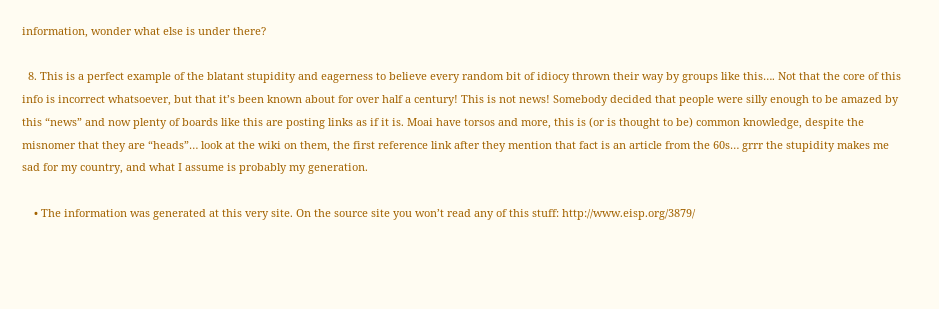information, wonder what else is under there?

  8. This is a perfect example of the blatant stupidity and eagerness to believe every random bit of idiocy thrown their way by groups like this…. Not that the core of this info is incorrect whatsoever, but that it’s been known about for over half a century! This is not news! Somebody decided that people were silly enough to be amazed by this “news” and now plenty of boards like this are posting links as if it is. Moai have torsos and more, this is (or is thought to be) common knowledge, despite the misnomer that they are “heads”… look at the wiki on them, the first reference link after they mention that fact is an article from the 60s… grrr the stupidity makes me sad for my country, and what I assume is probably my generation.

    • The information was generated at this very site. On the source site you won’t read any of this stuff: http://www.eisp.org/3879/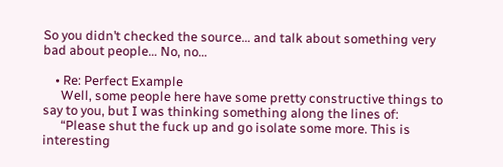So you didn’t checked the source… and talk about something very bad about people… No, no…

    • Re: Perfect Example
      Well, some people here have some pretty constructive things to say to you, but I was thinking something along the lines of:
      “Please shut the fuck up and go isolate some more. This is interesting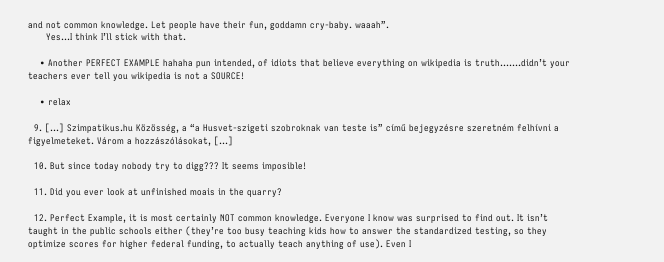and not common knowledge. Let people have their fun, goddamn cry-baby. waaah”.
      Yes…I think I’ll stick with that.

    • Another PERFECT EXAMPLE hahaha pun intended, of idiots that believe everything on wikipedia is truth…….didn’t your teachers ever tell you wikipedia is not a SOURCE!

    • relax

  9. […] Szimpatikus.hu Közösség, a “a Husvet-szigeti szobroknak van teste is” című bejegyzésre szeretném felhívni a figyelmeteket. Várom a hozzászólásokat, […]

  10. But since today nobody try to digg??? It seems imposible!

  11. Did you ever look at unfinished moais in the quarry?

  12. Perfect Example, it is most certainly NOT common knowledge. Everyone I know was surprised to find out. It isn’t taught in the public schools either (they’re too busy teaching kids how to answer the standardized testing, so they optimize scores for higher federal funding, to actually teach anything of use). Even I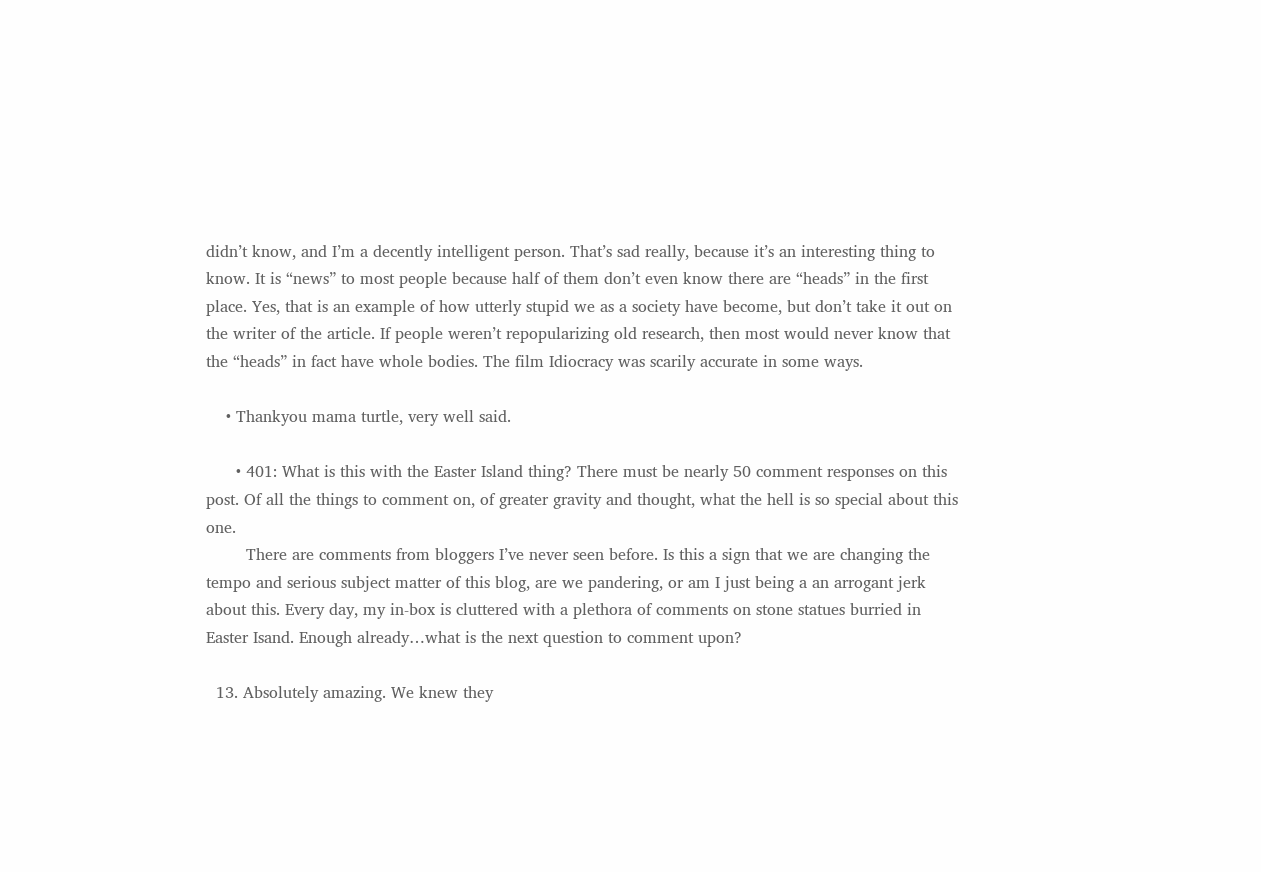didn’t know, and I’m a decently intelligent person. That’s sad really, because it’s an interesting thing to know. It is “news” to most people because half of them don’t even know there are “heads” in the first place. Yes, that is an example of how utterly stupid we as a society have become, but don’t take it out on the writer of the article. If people weren’t repopularizing old research, then most would never know that the “heads” in fact have whole bodies. The film Idiocracy was scarily accurate in some ways.

    • Thankyou mama turtle, very well said.

      • 401: What is this with the Easter Island thing? There must be nearly 50 comment responses on this post. Of all the things to comment on, of greater gravity and thought, what the hell is so special about this one.
        There are comments from bloggers I’ve never seen before. Is this a sign that we are changing the tempo and serious subject matter of this blog, are we pandering, or am I just being a an arrogant jerk about this. Every day, my in-box is cluttered with a plethora of comments on stone statues burried in Easter Isand. Enough already…what is the next question to comment upon?

  13. Absolutely amazing. We knew they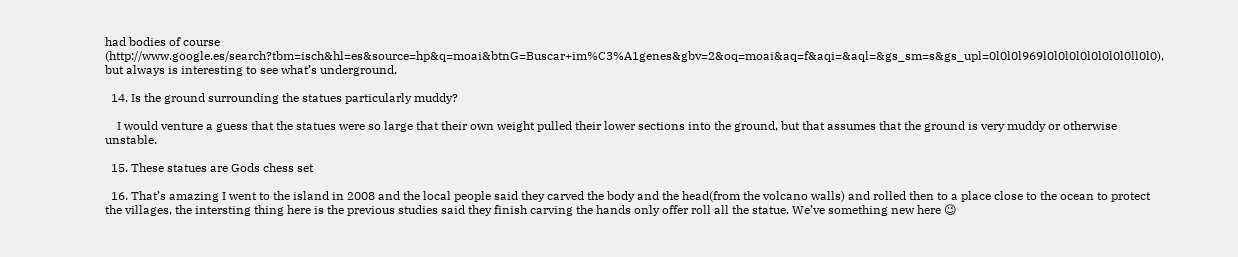had bodies of course (http://www.google.es/search?tbm=isch&hl=es&source=hp&q=moai&btnG=Buscar+im%C3%A1genes&gbv=2&oq=moai&aq=f&aqi=&aql=&gs_sm=s&gs_upl=0l0l0l969l0l0l0l0l0l0l0l0ll0l0), but always is interesting to see what’s underground.

  14. Is the ground surrounding the statues particularly muddy?

    I would venture a guess that the statues were so large that their own weight pulled their lower sections into the ground, but that assumes that the ground is very muddy or otherwise unstable.

  15. These statues are Gods chess set

  16. That’s amazing I went to the island in 2008 and the local people said they carved the body and the head(from the volcano walls) and rolled then to a place close to the ocean to protect the villages, the intersting thing here is the previous studies said they finish carving the hands only offer roll all the statue. We’ve something new here 😉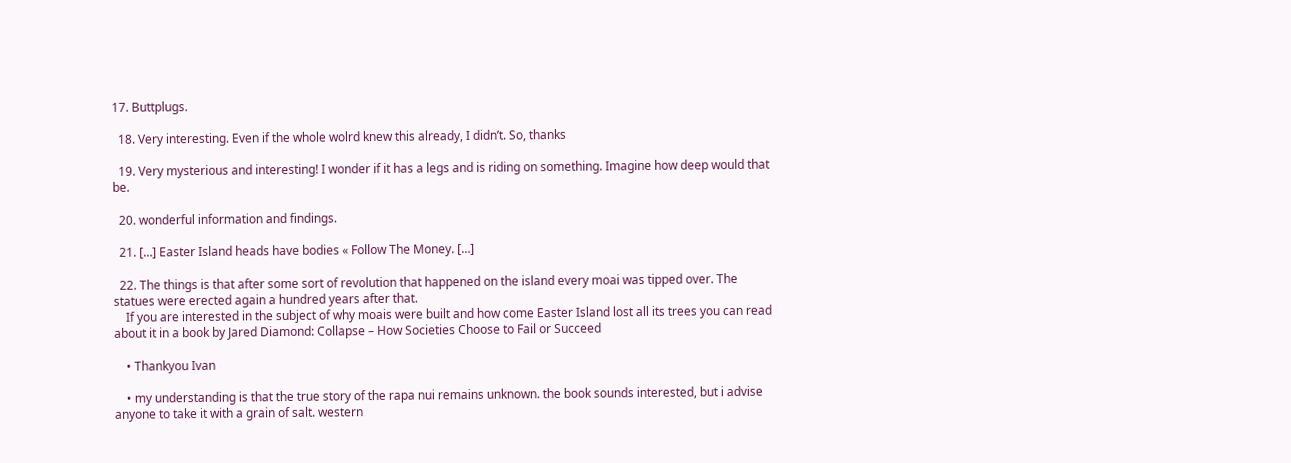17. Buttplugs.

  18. Very interesting. Even if the whole wolrd knew this already, I didn’t. So, thanks

  19. Very mysterious and interesting! I wonder if it has a legs and is riding on something. Imagine how deep would that be.

  20. wonderful information and findings.

  21. […] Easter Island heads have bodies « Follow The Money. […]

  22. The things is that after some sort of revolution that happened on the island every moai was tipped over. The statues were erected again a hundred years after that.
    If you are interested in the subject of why moais were built and how come Easter Island lost all its trees you can read about it in a book by Jared Diamond: Collapse – How Societies Choose to Fail or Succeed

    • Thankyou Ivan

    • my understanding is that the true story of the rapa nui remains unknown. the book sounds interested, but i advise anyone to take it with a grain of salt. western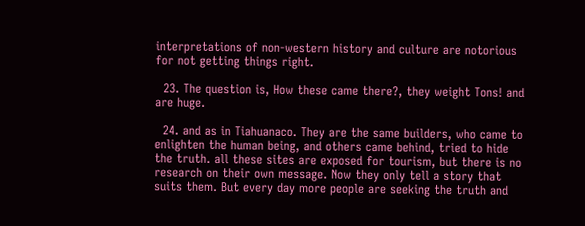interpretations of non-western history and culture are notorious for not getting things right.

  23. The question is, How these came there?, they weight Tons! and are huge.

  24. and as in Tiahuanaco. They are the same builders, who came to enlighten the human being, and others came behind, tried to hide the truth. all these sites are exposed for tourism, but there is no research on their own message. Now they only tell a story that suits them. But every day more people are seeking the truth and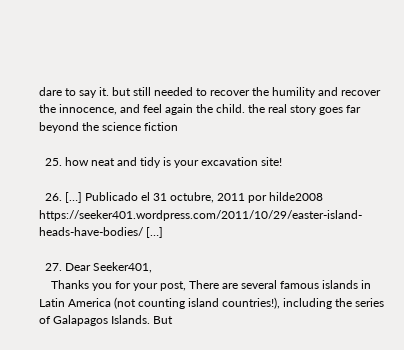dare to say it. but still needed to recover the humility and recover the innocence, and feel again the child. the real story goes far beyond the science fiction

  25. how neat and tidy is your excavation site!

  26. […] Publicado el 31 octubre, 2011 por hilde2008 https://seeker401.wordpress.com/2011/10/29/easter-island-heads-have-bodies/ […]

  27. Dear Seeker401,
    Thanks you for your post, There are several famous islands in Latin America (not counting island countries!), including the series of Galapagos Islands. But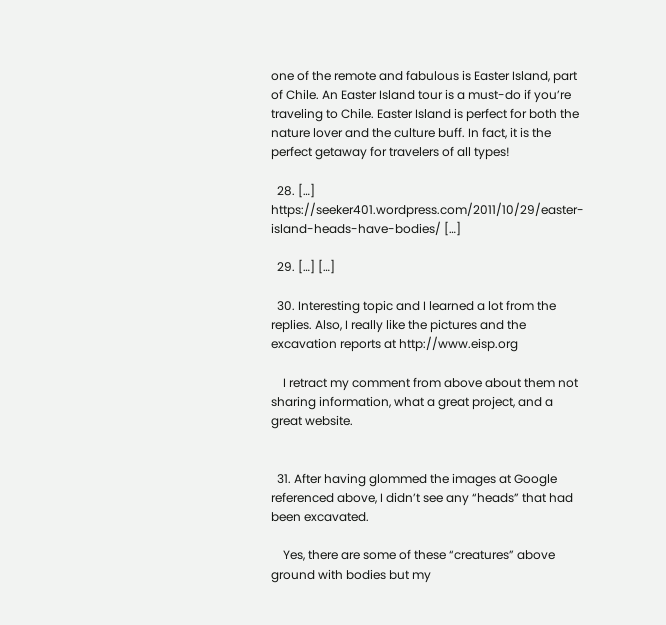one of the remote and fabulous is Easter Island, part of Chile. An Easter Island tour is a must-do if you’re traveling to Chile. Easter Island is perfect for both the nature lover and the culture buff. In fact, it is the perfect getaway for travelers of all types!

  28. […] https://seeker401.wordpress.com/2011/10/29/easter-island-heads-have-bodies/ […]

  29. […] […]

  30. Interesting topic and I learned a lot from the replies. Also, I really like the pictures and the excavation reports at http://www.eisp.org

    I retract my comment from above about them not sharing information, what a great project, and a great website.


  31. After having glommed the images at Google referenced above, I didn’t see any “heads” that had been excavated.

    Yes, there are some of these “creatures” above ground with bodies but my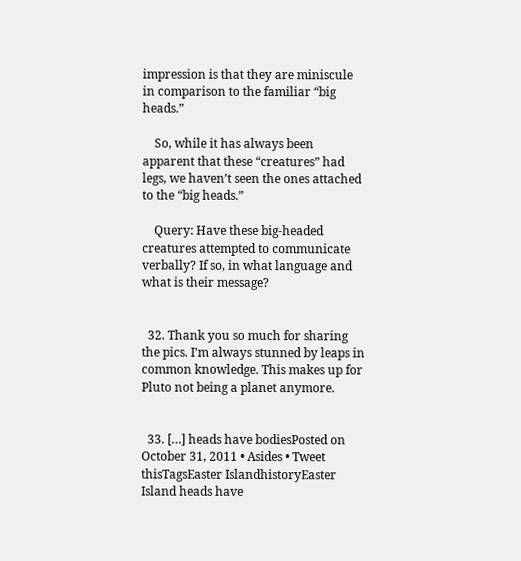impression is that they are miniscule in comparison to the familiar “big heads.”

    So, while it has always been apparent that these “creatures” had legs, we haven’t seen the ones attached to the “big heads.”

    Query: Have these big-headed creatures attempted to communicate verbally? If so, in what language and what is their message?


  32. Thank you so much for sharing the pics. I’m always stunned by leaps in common knowledge. This makes up for Pluto not being a planet anymore.


  33. […] heads have bodiesPosted on October 31, 2011 • Asides • Tweet thisTagsEaster IslandhistoryEaster Island heads have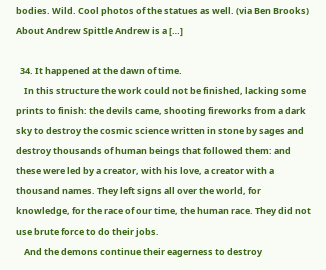bodies. Wild. Cool photos of the statues as well. (via Ben Brooks) About Andrew Spittle Andrew is a […]

  34. It happened at the dawn of time.
    In this structure the work could not be finished, lacking some prints to finish: the devils came, shooting fireworks from a dark sky to destroy the cosmic science written in stone by sages and destroy thousands of human beings that followed them: and these were led by a creator, with his love, a creator with a thousand names. They left signs all over the world, for knowledge, for the race of our time, the human race. They did not use brute force to do their jobs.
    And the demons continue their eagerness to destroy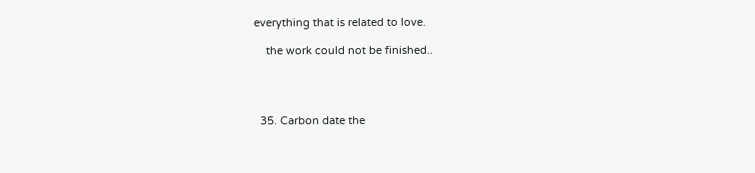everything that is related to love.

    the work could not be finished..




  35. Carbon date the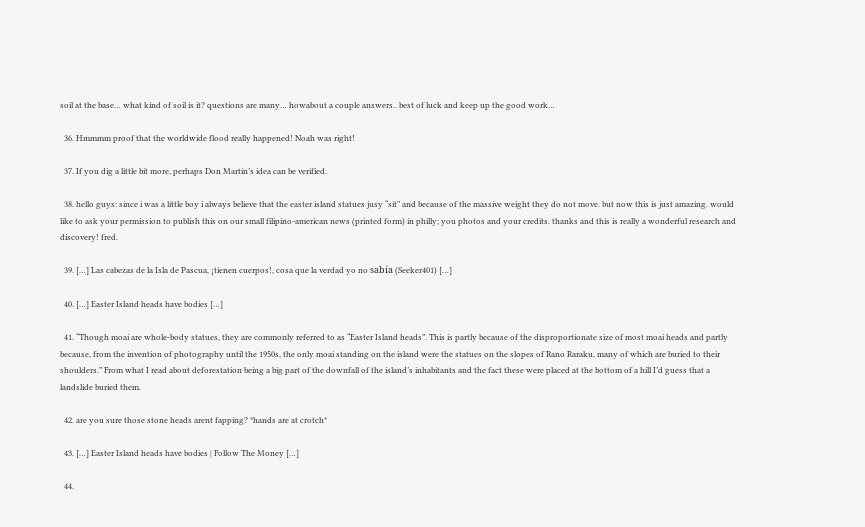soil at the base… what kind of soil is it? questions are many… howabout a couple answers.. best of luck and keep up the good work…

  36. Hmmmm proof that the worldwide flood really happened! Noah was right!

  37. If you dig a little bit more, perhaps Don Martin’s idea can be verified.

  38. hello guys: since i was a little boy i always believe that the easter island statues jusy “sit” and because of the massive weight they do not move. but now this is just amazing. would like to ask your permission to publish this on our small filipino-american news (printed form) in philly; you photos and your credits. thanks and this is really a wonderful research and discovery! fred.

  39. […] Las cabezas de la Isla de Pascua, ¡tienen cuerpos!, cosa que la verdad yo no sabía (Seeker401) […]

  40. […] Easter Island heads have bodies […]

  41. “Though moai are whole-body statues, they are commonly referred to as “Easter Island heads”. This is partly because of the disproportionate size of most moai heads and partly because, from the invention of photography until the 1950s, the only moai standing on the island were the statues on the slopes of Rano Raraku, many of which are buried to their shoulders.” From what I read about deforestation being a big part of the downfall of the island’s inhabitants and the fact these were placed at the bottom of a hill I’d guess that a landslide buried them.

  42. are you sure those stone heads arent fapping? *hands are at crotch*

  43. […] Easter Island heads have bodies | Follow The Money […]

  44.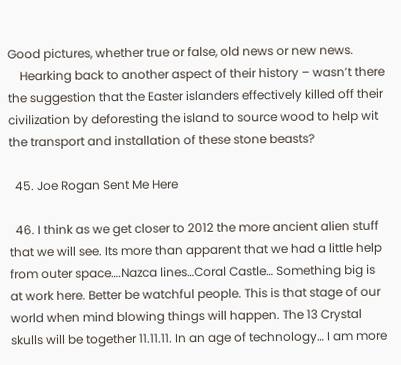Good pictures, whether true or false, old news or new news.
    Hearking back to another aspect of their history – wasn’t there the suggestion that the Easter islanders effectively killed off their civilization by deforesting the island to source wood to help wit the transport and installation of these stone beasts?

  45. Joe Rogan Sent Me Here

  46. I think as we get closer to 2012 the more ancient alien stuff that we will see. Its more than apparent that we had a little help from outer space….Nazca lines…Coral Castle… Something big is at work here. Better be watchful people. This is that stage of our world when mind blowing things will happen. The 13 Crystal skulls will be together 11.11.11. In an age of technology… I am more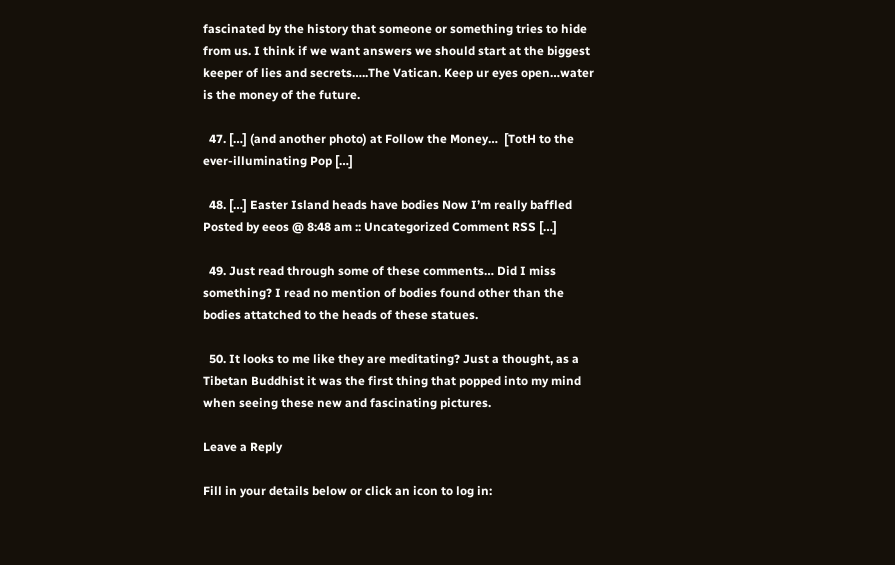fascinated by the history that someone or something tries to hide from us. I think if we want answers we should start at the biggest keeper of lies and secrets…..The Vatican. Keep ur eyes open…water is the money of the future.

  47. […] (and another photo) at Follow the Money…  [TotH to the ever-illuminating Pop […]

  48. […] Easter Island heads have bodies Now I’m really baffled Posted by eeos @ 8:48 am :: Uncategorized Comment RSS […]

  49. Just read through some of these comments… Did I miss something? I read no mention of bodies found other than the bodies attatched to the heads of these statues.

  50. It looks to me like they are meditating? Just a thought, as a Tibetan Buddhist it was the first thing that popped into my mind when seeing these new and fascinating pictures.

Leave a Reply

Fill in your details below or click an icon to log in: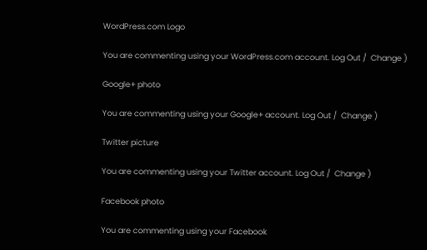WordPress.com Logo

You are commenting using your WordPress.com account. Log Out /  Change )

Google+ photo

You are commenting using your Google+ account. Log Out /  Change )

Twitter picture

You are commenting using your Twitter account. Log Out /  Change )

Facebook photo

You are commenting using your Facebook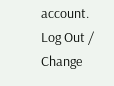account. Log Out /  Change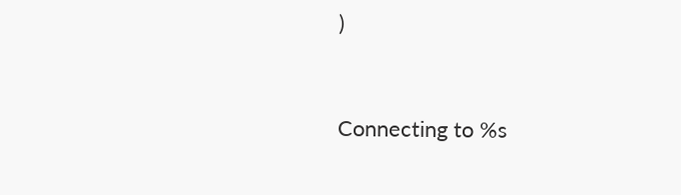)


Connecting to %s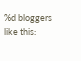%d bloggers like this: